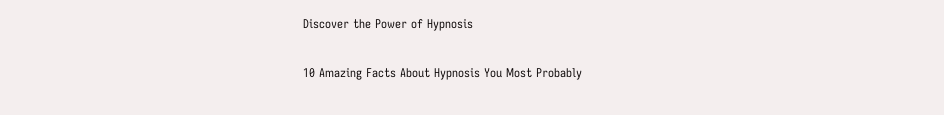Discover the Power of Hypnosis

10 Amazing Facts About Hypnosis You Most Probably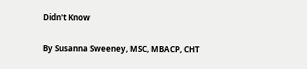Didn't Know

By Susanna Sweeney, MSC, MBACP, CHT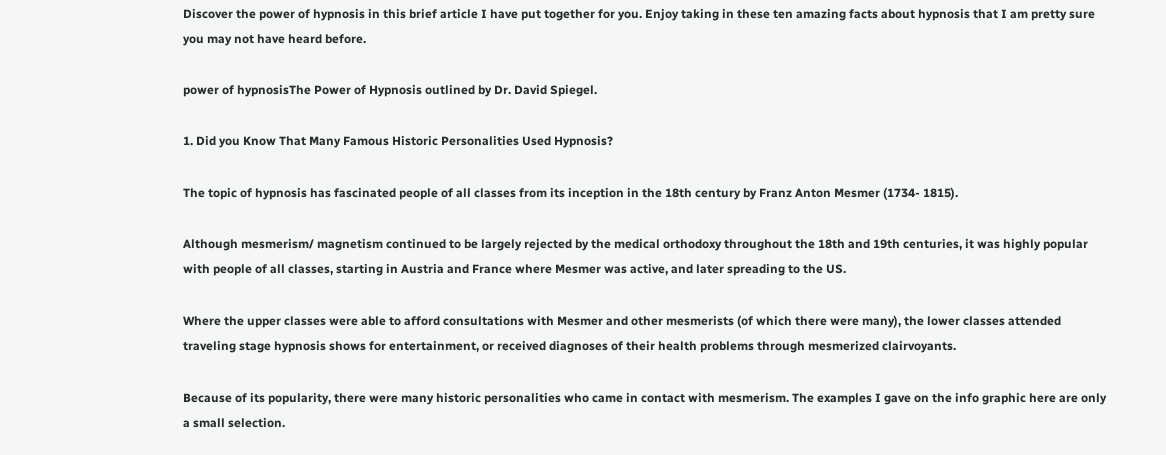Discover the power of hypnosis in this brief article I have put together for you. Enjoy taking in these ten amazing facts about hypnosis that I am pretty sure you may not have heard before.

power of hypnosisThe Power of Hypnosis outlined by Dr. David Spiegel.

1. Did you Know That Many Famous Historic Personalities Used Hypnosis?

The topic of hypnosis has fascinated people of all classes from its inception in the 18th century by Franz Anton Mesmer (1734- 1815).

Although mesmerism/ magnetism continued to be largely rejected by the medical orthodoxy throughout the 18th and 19th centuries, it was highly popular with people of all classes, starting in Austria and France where Mesmer was active, and later spreading to the US.

Where the upper classes were able to afford consultations with Mesmer and other mesmerists (of which there were many), the lower classes attended traveling stage hypnosis shows for entertainment, or received diagnoses of their health problems through mesmerized clairvoyants.

Because of its popularity, there were many historic personalities who came in contact with mesmerism. The examples I gave on the info graphic here are only a small selection.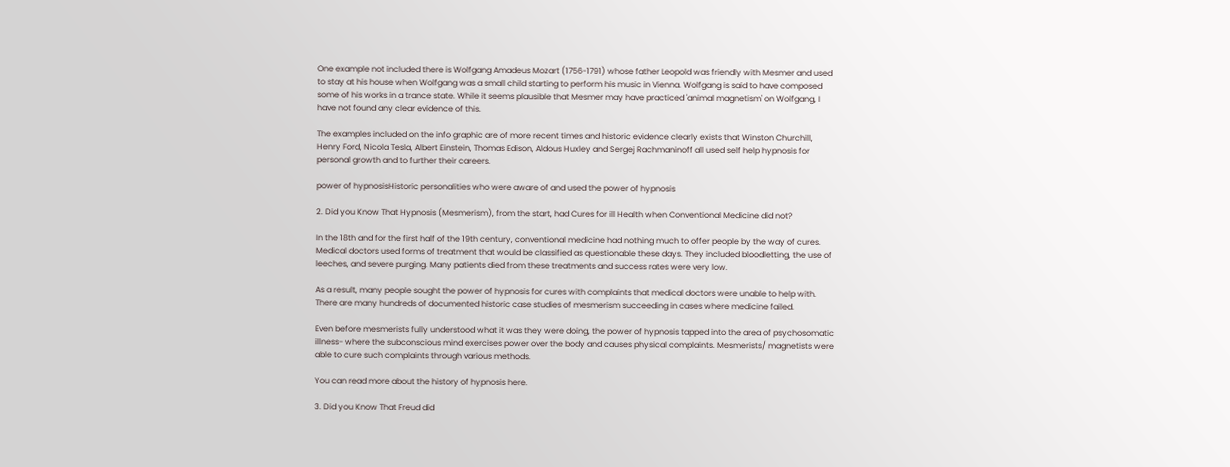One example not included there is Wolfgang Amadeus Mozart (1756-1791) whose father Leopold was friendly with Mesmer and used to stay at his house when Wolfgang was a small child starting to perform his music in Vienna. Wolfgang is said to have composed some of his works in a trance state. While it seems plausible that Mesmer may have practiced 'animal magnetism' on Wolfgang, I have not found any clear evidence of this.

The examples included on the info graphic are of more recent times and historic evidence clearly exists that Winston Churchill, Henry Ford, Nicola Tesla, Albert Einstein, Thomas Edison, Aldous Huxley and Sergej Rachmaninoff all used self help hypnosis for personal growth and to further their careers.

power of hypnosisHistoric personalities who were aware of and used the power of hypnosis

2. Did you Know That Hypnosis (Mesmerism), from the start, had Cures for ill Health when Conventional Medicine did not?

In the 18th and for the first half of the 19th century, conventional medicine had nothing much to offer people by the way of cures. Medical doctors used forms of treatment that would be classified as questionable these days. They included bloodletting, the use of leeches, and severe purging. Many patients died from these treatments and success rates were very low.

As a result, many people sought the power of hypnosis for cures with complaints that medical doctors were unable to help with. There are many hundreds of documented historic case studies of mesmerism succeeding in cases where medicine failed.

Even before mesmerists fully understood what it was they were doing, the power of hypnosis tapped into the area of psychosomatic illness- where the subconscious mind exercises power over the body and causes physical complaints. Mesmerists/ magnetists were able to cure such complaints through various methods.

You can read more about the history of hypnosis here.

3. Did you Know That Freud did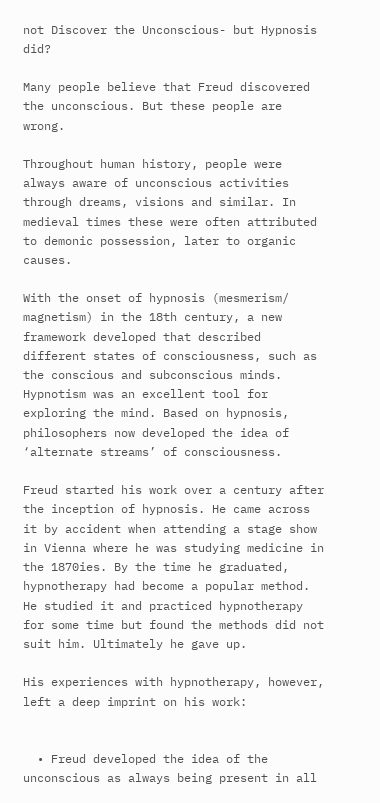not Discover the Unconscious- but Hypnosis did?

Many people believe that Freud discovered the unconscious. But these people are wrong.

Throughout human history, people were always aware of unconscious activities through dreams, visions and similar. In medieval times these were often attributed to demonic possession, later to organic causes.

With the onset of hypnosis (mesmerism/ magnetism) in the 18th century, a new framework developed that described different states of consciousness, such as the conscious and subconscious minds. Hypnotism was an excellent tool for exploring the mind. Based on hypnosis, philosophers now developed the idea of ‘alternate streams’ of consciousness.

Freud started his work over a century after the inception of hypnosis. He came across it by accident when attending a stage show in Vienna where he was studying medicine in the 1870ies. By the time he graduated, hypnotherapy had become a popular method. He studied it and practiced hypnotherapy for some time but found the methods did not suit him. Ultimately he gave up.

His experiences with hypnotherapy, however, left a deep imprint on his work:


  • Freud developed the idea of the unconscious as always being present in all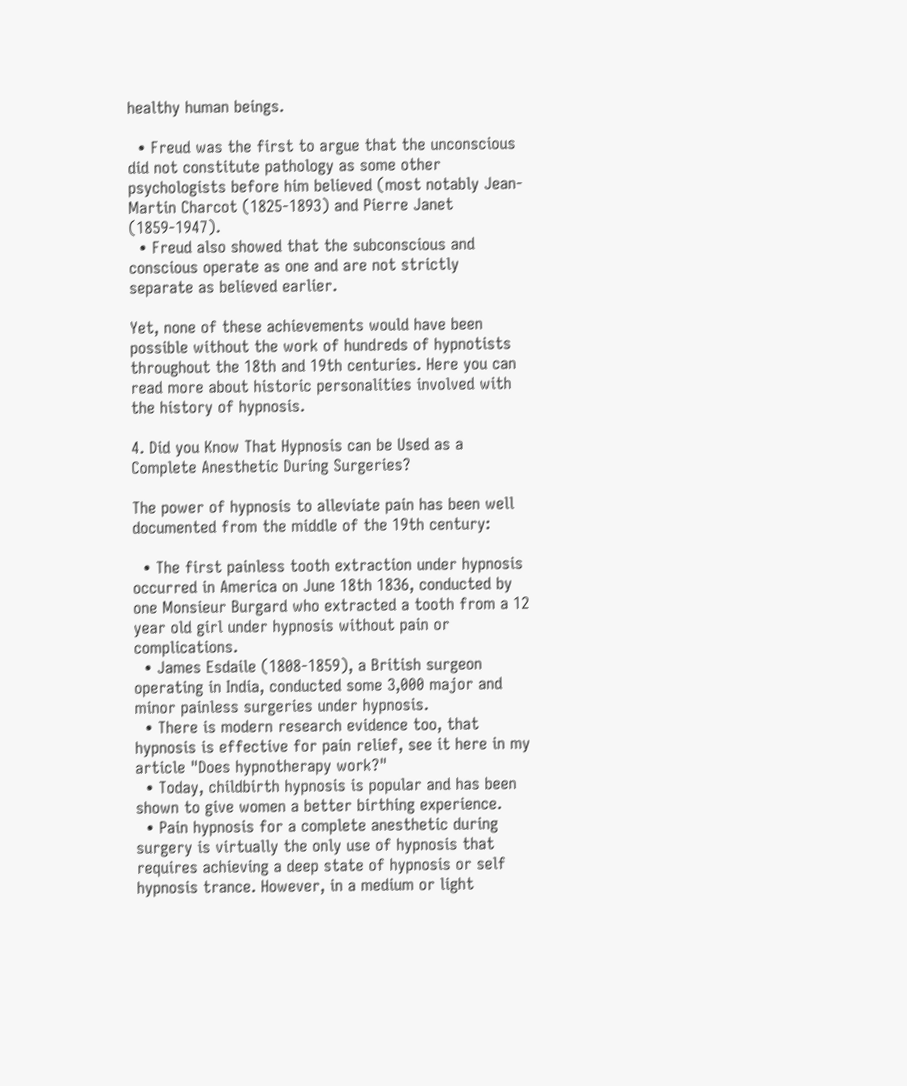healthy human beings.

  • Freud was the first to argue that the unconscious did not constitute pathology as some other psychologists before him believed (most notably Jean-Martin Charcot (1825-1893) and Pierre Janet (1859-1947).
  • Freud also showed that the subconscious and conscious operate as one and are not strictly separate as believed earlier.

Yet, none of these achievements would have been possible without the work of hundreds of hypnotists throughout the 18th and 19th centuries. Here you can read more about historic personalities involved with the history of hypnosis.

4. Did you Know That Hypnosis can be Used as a Complete Anesthetic During Surgeries?

The power of hypnosis to alleviate pain has been well documented from the middle of the 19th century:

  • The first painless tooth extraction under hypnosis occurred in America on June 18th 1836, conducted by one Monsieur Burgard who extracted a tooth from a 12 year old girl under hypnosis without pain or complications.
  • James Esdaile (1808-1859), a British surgeon operating in India, conducted some 3,000 major and minor painless surgeries under hypnosis.
  • There is modern research evidence too, that hypnosis is effective for pain relief, see it here in my article "Does hypnotherapy work?"
  • Today, childbirth hypnosis is popular and has been shown to give women a better birthing experience.
  • Pain hypnosis for a complete anesthetic during surgery is virtually the only use of hypnosis that requires achieving a deep state of hypnosis or self hypnosis trance. However, in a medium or light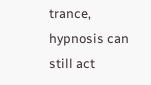trance, hypnosis can still act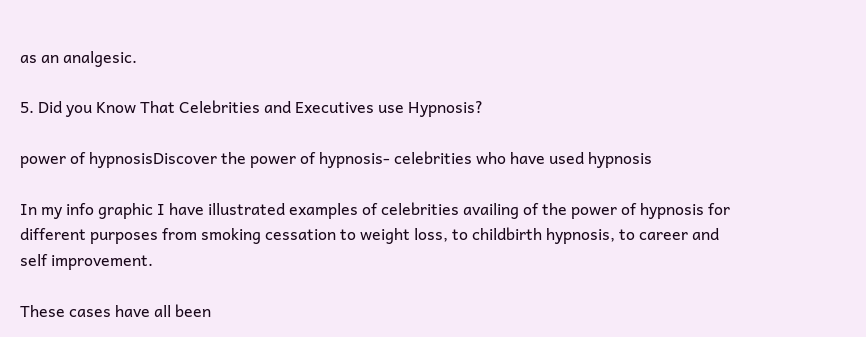as an analgesic.

5. Did you Know That Celebrities and Executives use Hypnosis?

power of hypnosisDiscover the power of hypnosis- celebrities who have used hypnosis

In my info graphic I have illustrated examples of celebrities availing of the power of hypnosis for different purposes from smoking cessation to weight loss, to childbirth hypnosis, to career and self improvement.

These cases have all been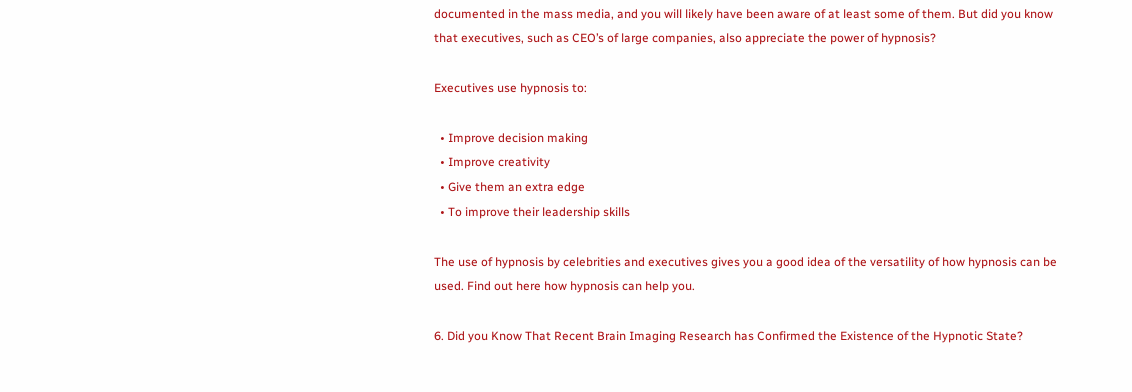documented in the mass media, and you will likely have been aware of at least some of them. But did you know that executives, such as CEO’s of large companies, also appreciate the power of hypnosis?

Executives use hypnosis to:

  • Improve decision making
  • Improve creativity
  • Give them an extra edge
  • To improve their leadership skills

The use of hypnosis by celebrities and executives gives you a good idea of the versatility of how hypnosis can be used. Find out here how hypnosis can help you.

6. Did you Know That Recent Brain Imaging Research has Confirmed the Existence of the Hypnotic State?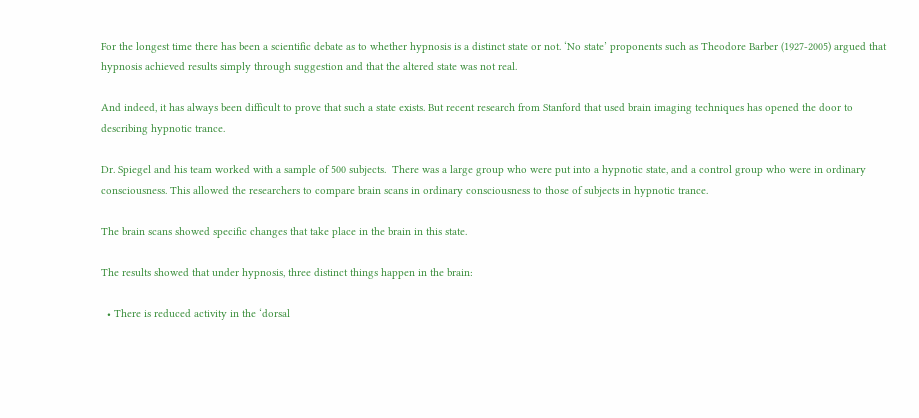For the longest time there has been a scientific debate as to whether hypnosis is a distinct state or not. ‘No state’ proponents such as Theodore Barber (1927-2005) argued that hypnosis achieved results simply through suggestion and that the altered state was not real.

And indeed, it has always been difficult to prove that such a state exists. But recent research from Stanford that used brain imaging techniques has opened the door to describing hypnotic trance.

Dr. Spiegel and his team worked with a sample of 500 subjects.  There was a large group who were put into a hypnotic state, and a control group who were in ordinary consciousness. This allowed the researchers to compare brain scans in ordinary consciousness to those of subjects in hypnotic trance.

The brain scans showed specific changes that take place in the brain in this state.

The results showed that under hypnosis, three distinct things happen in the brain:

  • There is reduced activity in the ‘dorsal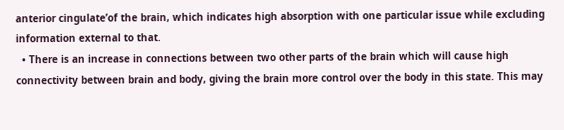anterior cingulate’of the brain, which indicates high absorption with one particular issue while excluding information external to that.
  • There is an increase in connections between two other parts of the brain which will cause high connectivity between brain and body, giving the brain more control over the body in this state. This may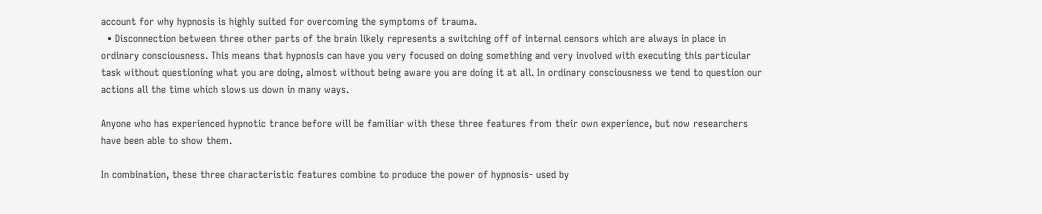account for why hypnosis is highly suited for overcoming the symptoms of trauma.
  • Disconnection between three other parts of the brain likely represents a switching off of internal censors which are always in place in ordinary consciousness. This means that hypnosis can have you very focused on doing something and very involved with executing this particular task without questioning what you are doing, almost without being aware you are doing it at all. In ordinary consciousness we tend to question our actions all the time which slows us down in many ways.

Anyone who has experienced hypnotic trance before will be familiar with these three features from their own experience, but now researchers have been able to show them.

In combination, these three characteristic features combine to produce the power of hypnosis- used by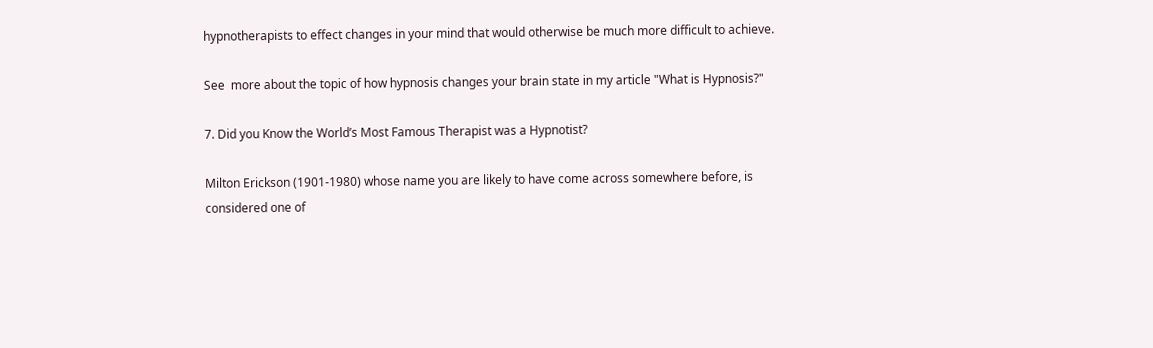hypnotherapists to effect changes in your mind that would otherwise be much more difficult to achieve.

See  more about the topic of how hypnosis changes your brain state in my article "What is Hypnosis?"

7. Did you Know the World’s Most Famous Therapist was a Hypnotist?

Milton Erickson (1901-1980) whose name you are likely to have come across somewhere before, is considered one of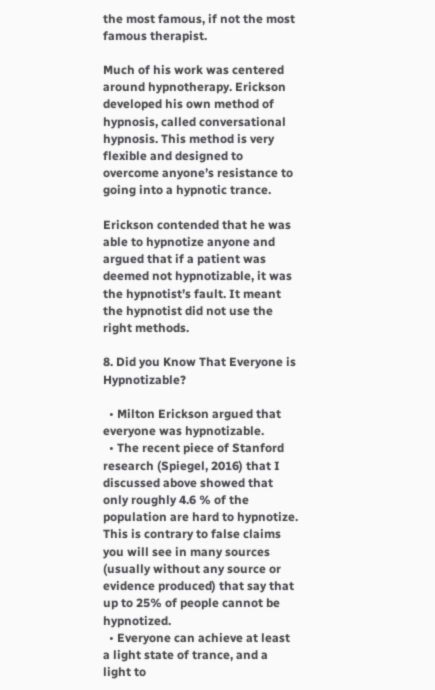the most famous, if not the most famous therapist.

Much of his work was centered around hypnotherapy. Erickson developed his own method of hypnosis, called conversational hypnosis. This method is very flexible and designed to overcome anyone’s resistance to going into a hypnotic trance.

Erickson contended that he was able to hypnotize anyone and argued that if a patient was deemed not hypnotizable, it was the hypnotist’s fault. It meant the hypnotist did not use the right methods.

8. Did you Know That Everyone is Hypnotizable?

  • Milton Erickson argued that everyone was hypnotizable.
  • The recent piece of Stanford research (Spiegel, 2016) that I discussed above showed that only roughly 4.6 % of the population are hard to hypnotize. This is contrary to false claims you will see in many sources (usually without any source or evidence produced) that say that up to 25% of people cannot be hypnotized.
  • Everyone can achieve at least a light state of trance, and a light to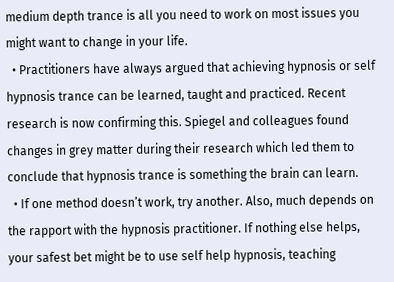medium depth trance is all you need to work on most issues you might want to change in your life.
  • Practitioners have always argued that achieving hypnosis or self hypnosis trance can be learned, taught and practiced. Recent research is now confirming this. Spiegel and colleagues found changes in grey matter during their research which led them to conclude that hypnosis trance is something the brain can learn.
  • If one method doesn’t work, try another. Also, much depends on the rapport with the hypnosis practitioner. If nothing else helps, your safest bet might be to use self help hypnosis, teaching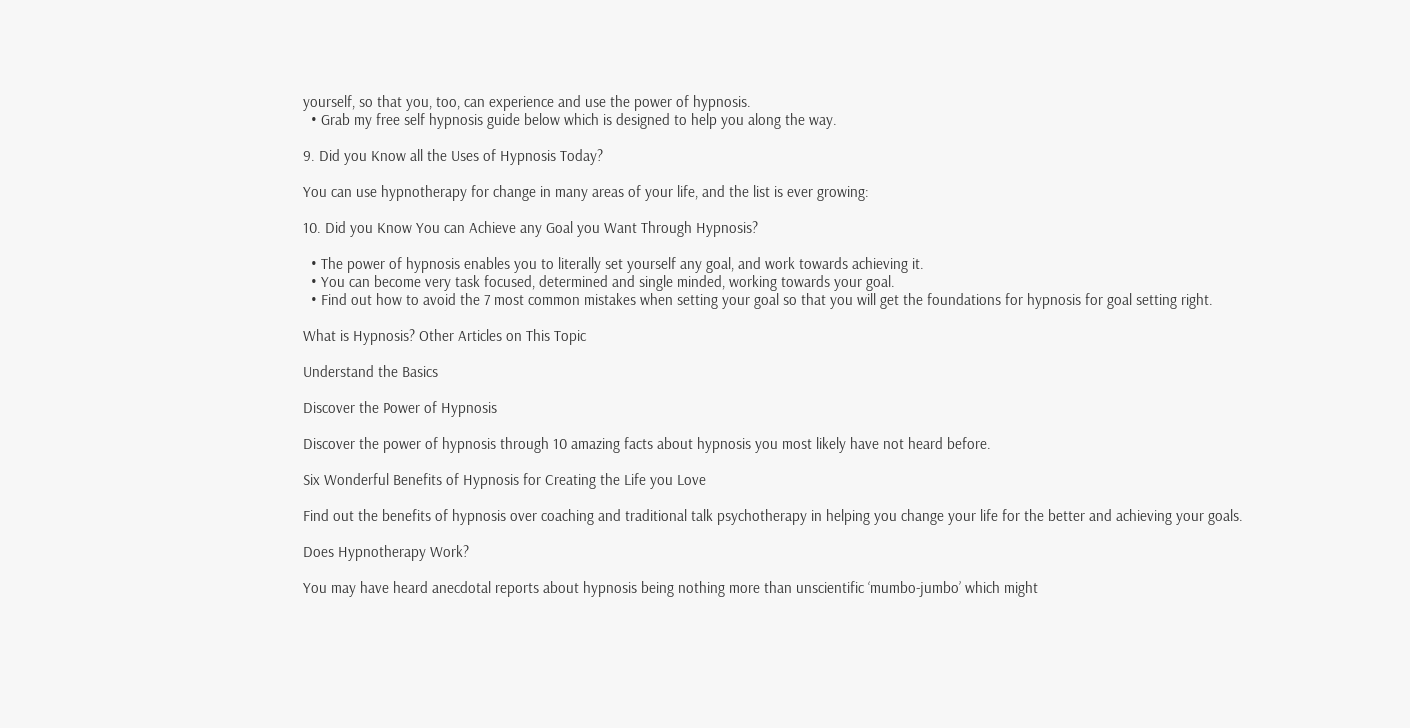yourself, so that you, too, can experience and use the power of hypnosis.
  • Grab my free self hypnosis guide below which is designed to help you along the way.

9. Did you Know all the Uses of Hypnosis Today?

You can use hypnotherapy for change in many areas of your life, and the list is ever growing:

10. Did you Know You can Achieve any Goal you Want Through Hypnosis?

  • The power of hypnosis enables you to literally set yourself any goal, and work towards achieving it.
  • You can become very task focused, determined and single minded, working towards your goal.
  • Find out how to avoid the 7 most common mistakes when setting your goal so that you will get the foundations for hypnosis for goal setting right.

What is Hypnosis? Other Articles on This Topic

Understand the Basics

Discover the Power of Hypnosis

Discover the power of hypnosis through 10 amazing facts about hypnosis you most likely have not heard before.

Six Wonderful Benefits of Hypnosis for Creating the Life you Love

Find out the benefits of hypnosis over coaching and traditional talk psychotherapy in helping you change your life for the better and achieving your goals.

Does Hypnotherapy Work?

You may have heard anecdotal reports about hypnosis being nothing more than unscientific ‘mumbo-jumbo’ which might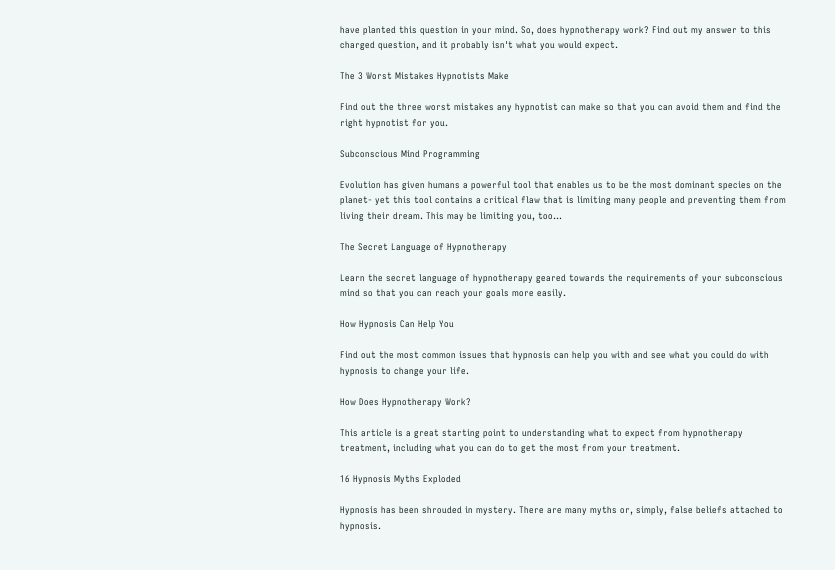have planted this question in your mind. So, does hypnotherapy work? Find out my answer to this charged question, and it probably isn't what you would expect.

The 3 Worst Mistakes Hypnotists Make

Find out the three worst mistakes any hypnotist can make so that you can avoid them and find the right hypnotist for you.

Subconscious Mind Programming

Evolution has given humans a powerful tool that enables us to be the most dominant species on the planet- yet this tool contains a critical flaw that is limiting many people and preventing them from living their dream. This may be limiting you, too...

The Secret Language of Hypnotherapy

Learn the secret language of hypnotherapy geared towards the requirements of your subconscious mind so that you can reach your goals more easily.

How Hypnosis Can Help You

Find out the most common issues that hypnosis can help you with and see what you could do with hypnosis to change your life.

How Does Hypnotherapy Work?

This article is a great starting point to understanding what to expect from hypnotherapy treatment, including what you can do to get the most from your treatment.

16 Hypnosis Myths Exploded

Hypnosis has been shrouded in mystery. There are many myths or, simply, false beliefs attached to hypnosis.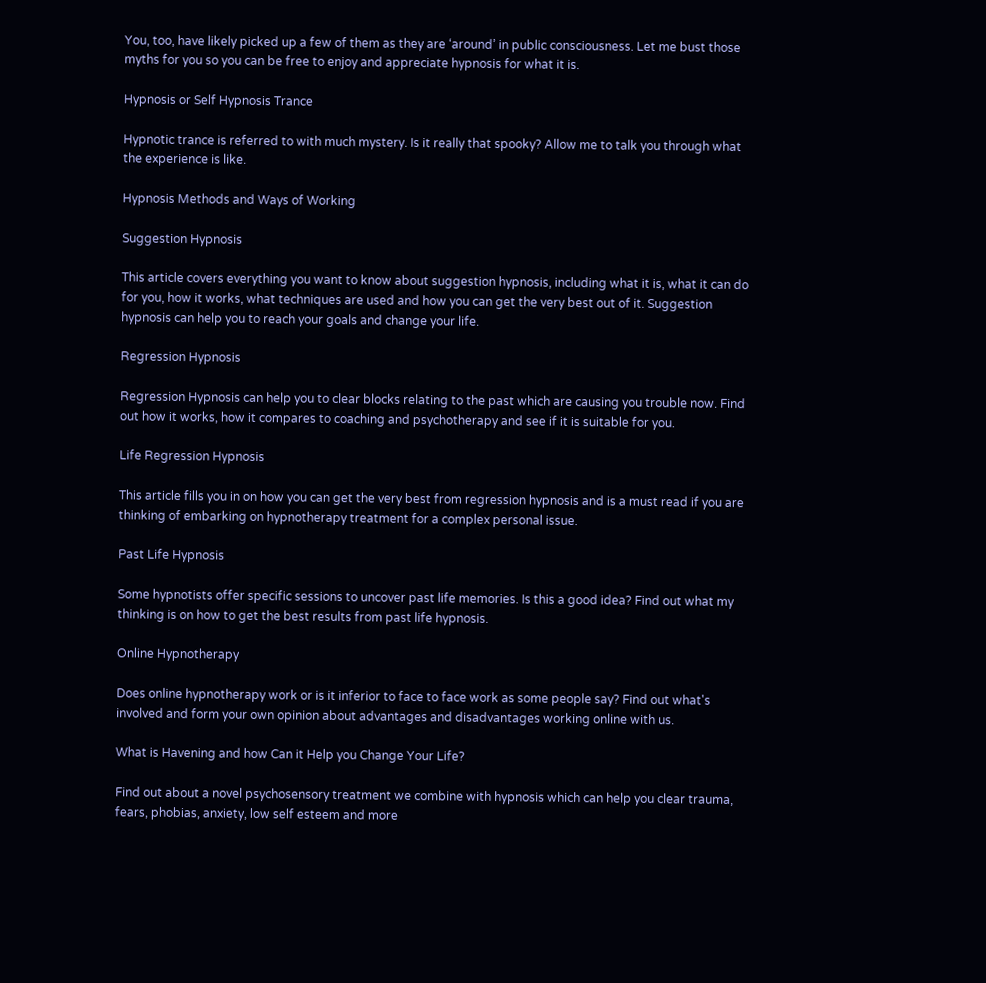You, too, have likely picked up a few of them as they are ‘around’ in public consciousness. Let me bust those myths for you so you can be free to enjoy and appreciate hypnosis for what it is.

Hypnosis or Self Hypnosis Trance

Hypnotic trance is referred to with much mystery. Is it really that spooky? Allow me to talk you through what the experience is like.

Hypnosis Methods and Ways of Working

Suggestion Hypnosis

This article covers everything you want to know about suggestion hypnosis, including what it is, what it can do for you, how it works, what techniques are used and how you can get the very best out of it. Suggestion hypnosis can help you to reach your goals and change your life.

Regression Hypnosis

Regression Hypnosis can help you to clear blocks relating to the past which are causing you trouble now. Find out how it works, how it compares to coaching and psychotherapy and see if it is suitable for you.

Life Regression Hypnosis

This article fills you in on how you can get the very best from regression hypnosis and is a must read if you are thinking of embarking on hypnotherapy treatment for a complex personal issue.

Past Life Hypnosis

Some hypnotists offer specific sessions to uncover past life memories. Is this a good idea? Find out what my thinking is on how to get the best results from past life hypnosis.

Online Hypnotherapy

Does online hypnotherapy work or is it inferior to face to face work as some people say? Find out what's involved and form your own opinion about advantages and disadvantages working online with us.

What is Havening and how Can it Help you Change Your Life?

Find out about a novel psychosensory treatment we combine with hypnosis which can help you clear trauma, fears, phobias, anxiety, low self esteem and more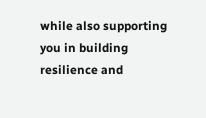while also supporting you in building resilience and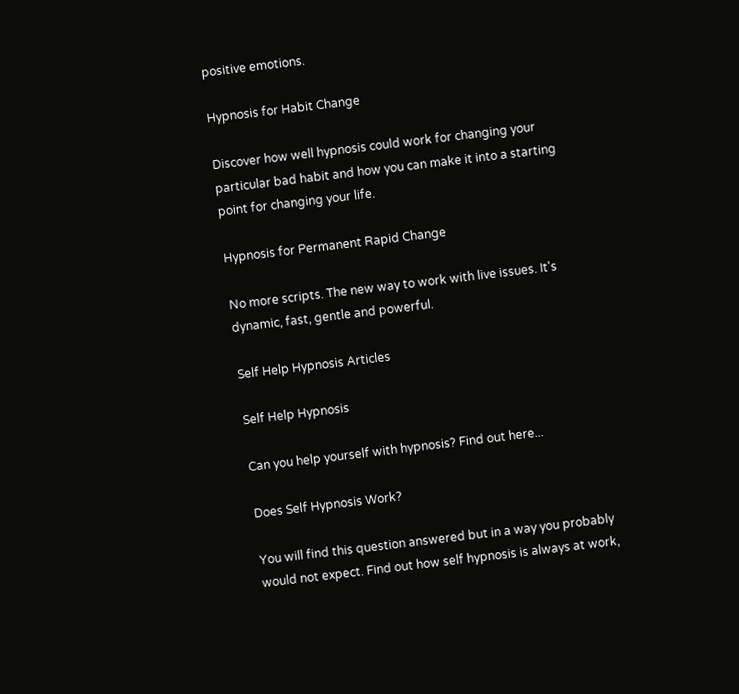positive emotions.

Hypnosis for Habit Change

Discover how well hypnosis could work for changing your particular bad habit and how you can make it into a starting point for changing your life.

Hypnosis for Permanent Rapid Change

No more scripts. The new way to work with live issues. It's dynamic, fast, gentle and powerful.

Self Help Hypnosis Articles

Self Help Hypnosis

Can you help yourself with hypnosis? Find out here...

Does Self Hypnosis Work?

You will find this question answered but in a way you probably would not expect. Find out how self hypnosis is always at work,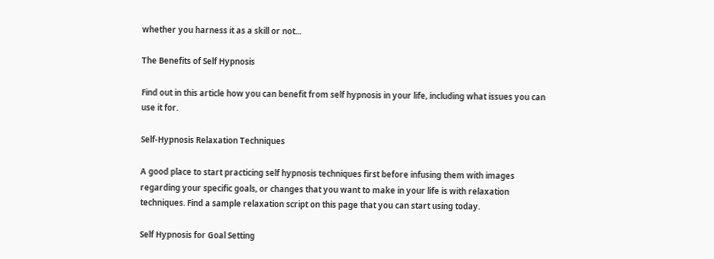whether you harness it as a skill or not...

The Benefits of Self Hypnosis

Find out in this article how you can benefit from self hypnosis in your life, including what issues you can use it for.

Self-Hypnosis Relaxation Techniques

A good place to start practicing self hypnosis techniques first before infusing them with images regarding your specific goals, or changes that you want to make in your life is with relaxation techniques. Find a sample relaxation script on this page that you can start using today.

Self Hypnosis for Goal Setting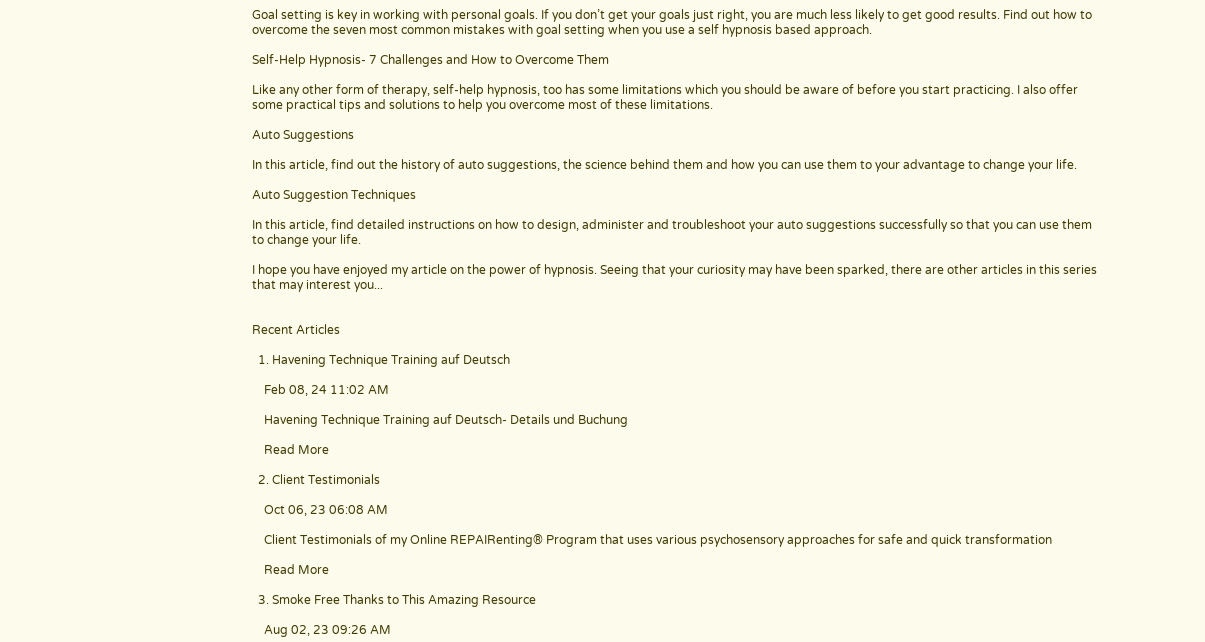Goal setting is key in working with personal goals. If you don’t get your goals just right, you are much less likely to get good results. Find out how to overcome the seven most common mistakes with goal setting when you use a self hypnosis based approach.

Self-Help Hypnosis- 7 Challenges and How to Overcome Them

Like any other form of therapy, self-help hypnosis, too has some limitations which you should be aware of before you start practicing. I also offer some practical tips and solutions to help you overcome most of these limitations.

Auto Suggestions

In this article, find out the history of auto suggestions, the science behind them and how you can use them to your advantage to change your life.

Auto Suggestion Techniques

In this article, find detailed instructions on how to design, administer and troubleshoot your auto suggestions successfully so that you can use them to change your life.

I hope you have enjoyed my article on the power of hypnosis. Seeing that your curiosity may have been sparked, there are other articles in this series that may interest you...


Recent Articles

  1. Havening Technique Training auf Deutsch

    Feb 08, 24 11:02 AM

    Havening Technique Training auf Deutsch- Details und Buchung

    Read More

  2. Client Testimonials

    Oct 06, 23 06:08 AM

    Client Testimonials of my Online REPAIRenting® Program that uses various psychosensory approaches for safe and quick transformation

    Read More

  3. Smoke Free Thanks to This Amazing Resource

    Aug 02, 23 09:26 AM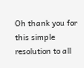Oh thank you for this simple resolution to all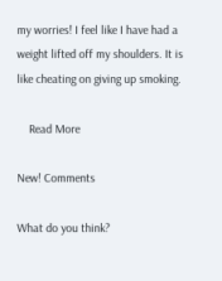my worries! I feel like I have had a weight lifted off my shoulders. It is like cheating on giving up smoking.

    Read More

New! Comments

What do you think?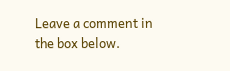Leave a comment in the box below.